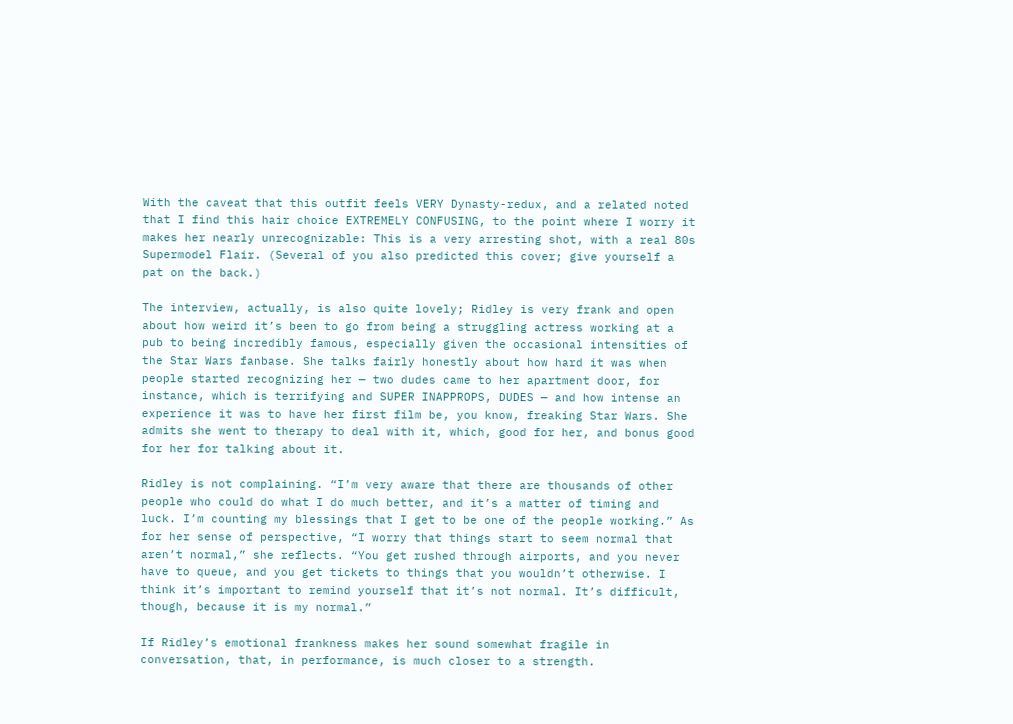With the caveat that this outfit feels VERY Dynasty-redux, and a related noted that I find this hair choice EXTREMELY CONFUSING, to the point where I worry it makes her nearly unrecognizable: This is a very arresting shot, with a real 80s Supermodel Flair. (Several of you also predicted this cover; give yourself a pat on the back.)

The interview, actually, is also quite lovely; Ridley is very frank and open about how weird it’s been to go from being a struggling actress working at a pub to being incredibly famous, especially given the occasional intensities of the Star Wars fanbase. She talks fairly honestly about how hard it was when people started recognizing her — two dudes came to her apartment door, for instance, which is terrifying and SUPER INAPPROPS, DUDES — and how intense an experience it was to have her first film be, you know, freaking Star Wars. She admits she went to therapy to deal with it, which, good for her, and bonus good for her for talking about it.

Ridley is not complaining. “I’m very aware that there are thousands of other people who could do what I do much better, and it’s a matter of timing and luck. I’m counting my blessings that I get to be one of the people working.” As for her sense of perspective, “I worry that things start to seem normal that aren’t normal,” she reflects. “You get rushed through airports, and you never have to queue, and you get tickets to things that you wouldn’t otherwise. I think it’s important to remind yourself that it’s not normal. It’s difficult, though, because it is my normal.”

If Ridley’s emotional frankness makes her sound somewhat fragile in conversation, that, in performance, is much closer to a strength.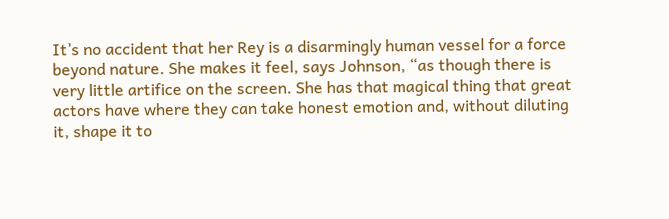It’s no accident that her Rey is a disarmingly human vessel for a force beyond nature. She makes it feel, says Johnson, “as though there is very little artifice on the screen. She has that magical thing that great actors have where they can take honest emotion and, without diluting it, shape it to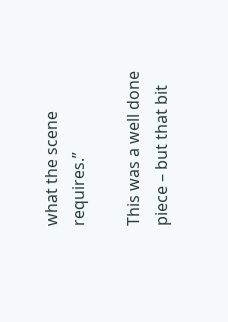what the scene requires.”

This was a well done piece – but that bit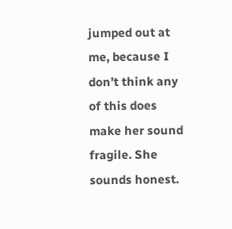jumped out at me, because I don’t think any of this does make her sound fragile. She sounds honest.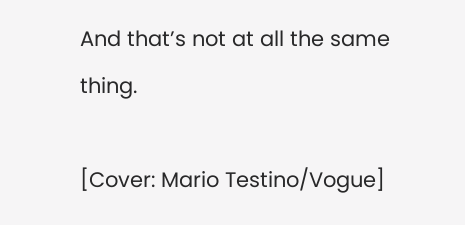And that’s not at all the same thing.

[Cover: Mario Testino/Vogue]